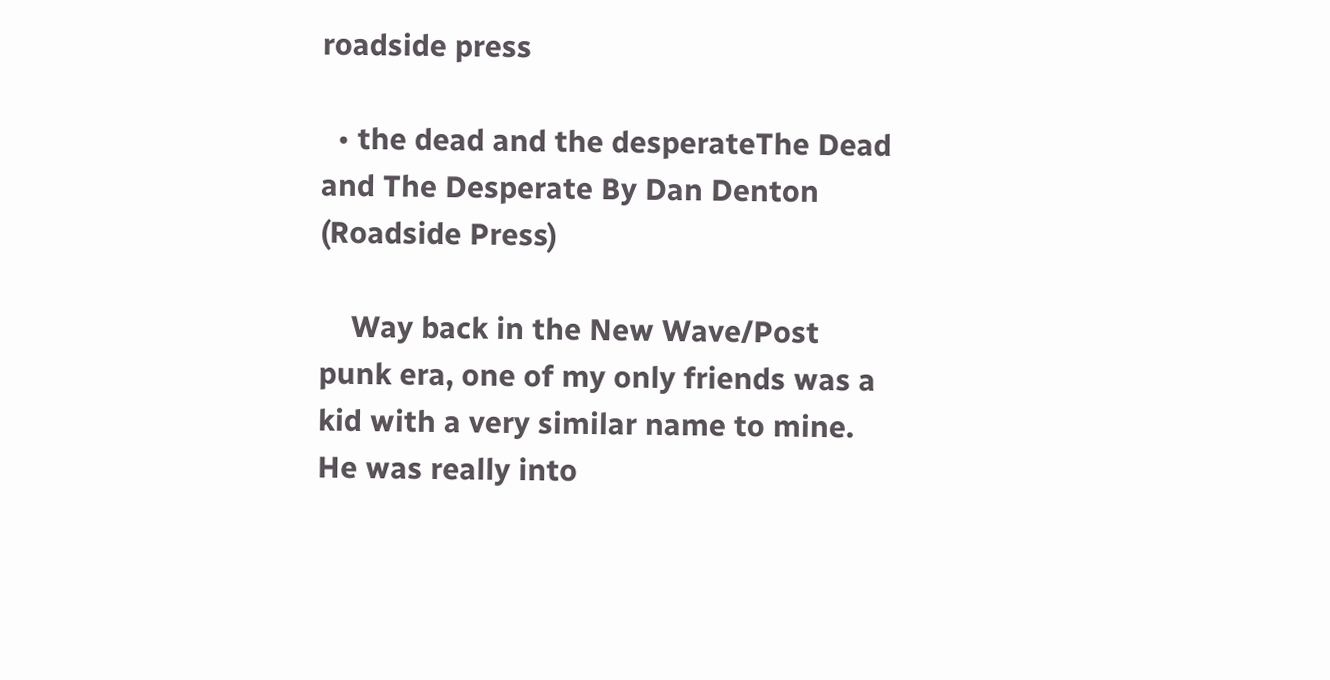roadside press

  • the dead and the desperateThe Dead and The Desperate By Dan Denton (Roadside Press)

    Way back in the New Wave/Post punk era, one of my only friends was a kid with a very similar name to mine. He was really into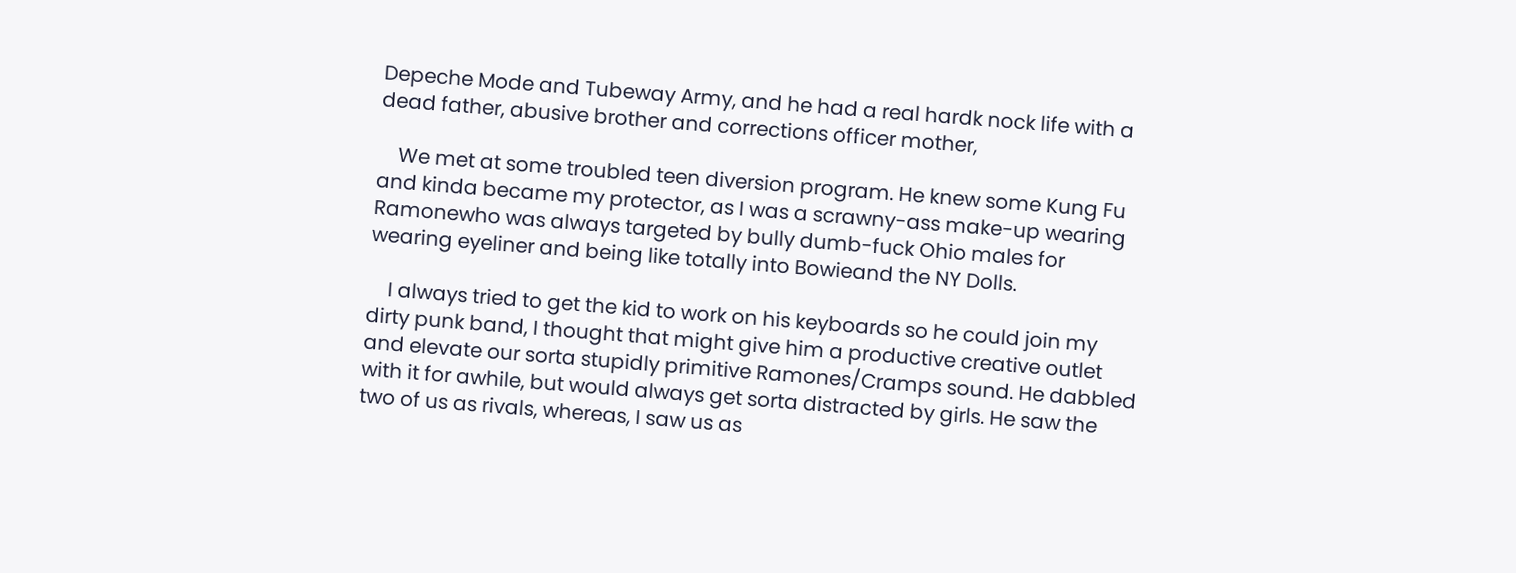Depeche Mode and Tubeway Army, and he had a real hardk nock life with a dead father, abusive brother and corrections officer mother,

    We met at some troubled teen diversion program. He knew some Kung Fu and kinda became my protector, as I was a scrawny-ass make-up wearing Ramonewho was always targeted by bully dumb-fuck Ohio males for wearing eyeliner and being like totally into Bowieand the NY Dolls.

    I always tried to get the kid to work on his keyboards so he could join my dirty punk band, I thought that might give him a productive creative outlet and elevate our sorta stupidly primitive Ramones/Cramps sound. He dabbled with it for awhile, but would always get sorta distracted by girls. He saw the two of us as rivals, whereas, I saw us as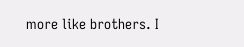more like brothers. I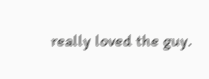really loved the guy.